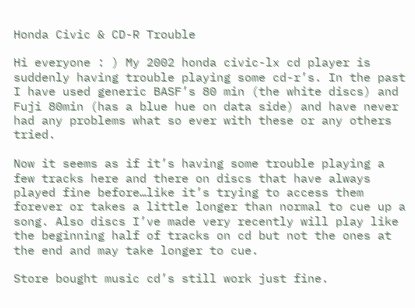Honda Civic & CD-R Trouble

Hi everyone : ) My 2002 honda civic-lx cd player is suddenly having trouble playing some cd-r’s. In the past I have used generic BASF’s 80 min (the white discs) and Fuji 80min (has a blue hue on data side) and have never had any problems what so ever with these or any others tried.

Now it seems as if it’s having some trouble playing a few tracks here and there on discs that have always played fine before…like it’s trying to access them forever or takes a little longer than normal to cue up a song. Also discs I’ve made very recently will play like the beginning half of tracks on cd but not the ones at the end and may take longer to cue.

Store bought music cd’s still work just fine.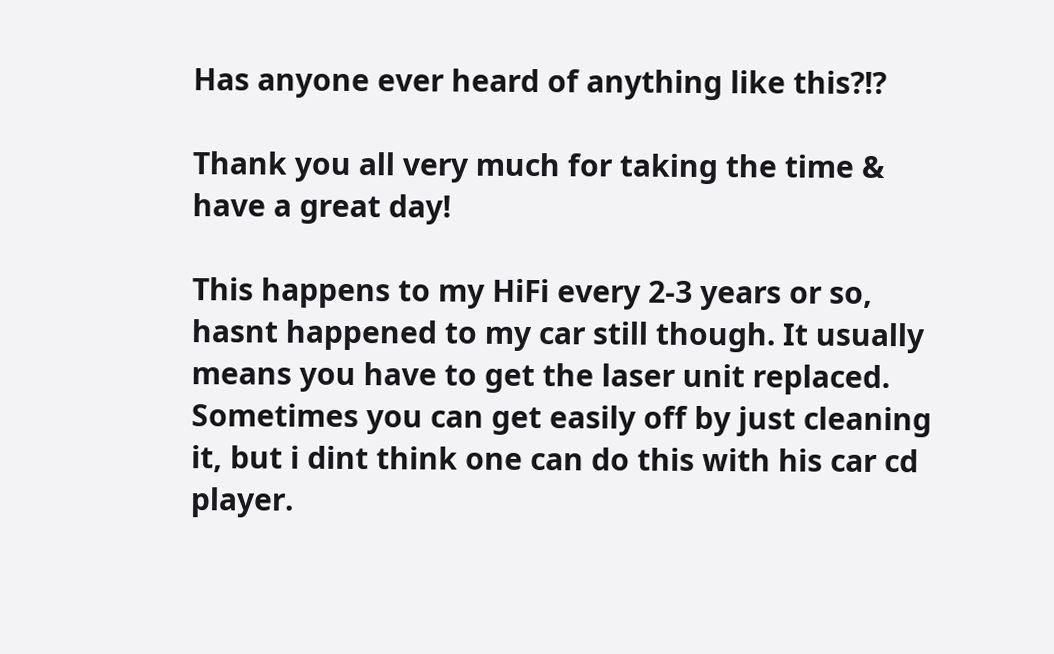Has anyone ever heard of anything like this?!?

Thank you all very much for taking the time & have a great day!

This happens to my HiFi every 2-3 years or so, hasnt happened to my car still though. It usually means you have to get the laser unit replaced. Sometimes you can get easily off by just cleaning it, but i dint think one can do this with his car cd player.